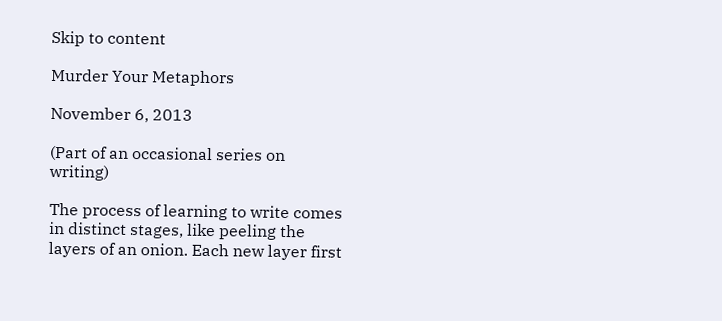Skip to content

Murder Your Metaphors

November 6, 2013

(Part of an occasional series on writing)

The process of learning to write comes in distinct stages, like peeling the layers of an onion. Each new layer first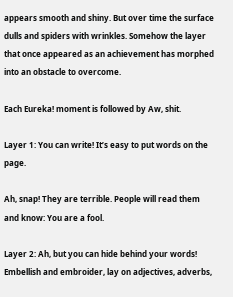appears smooth and shiny. But over time the surface dulls and spiders with wrinkles. Somehow the layer that once appeared as an achievement has morphed into an obstacle to overcome.

Each Eureka! moment is followed by Aw, shit.

Layer 1: You can write! It’s easy to put words on the page.

Ah, snap! They are terrible. People will read them and know: You are a fool.

Layer 2: Ah, but you can hide behind your words! Embellish and embroider, lay on adjectives, adverbs,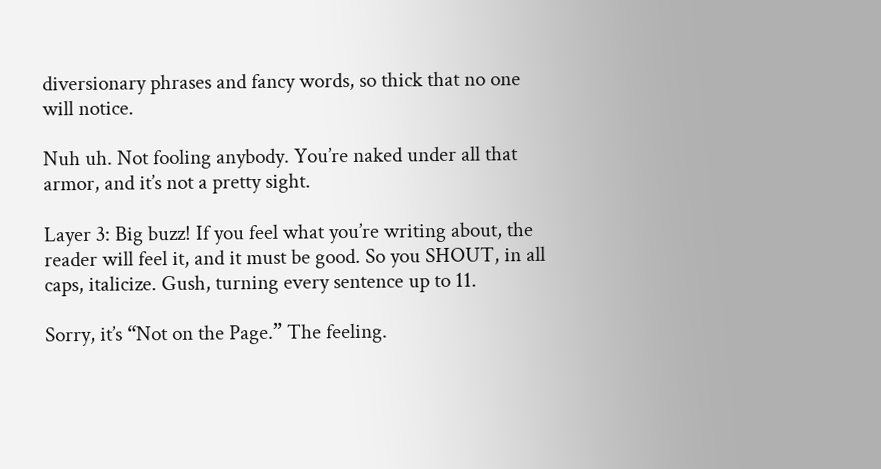diversionary phrases and fancy words, so thick that no one will notice.

Nuh uh. Not fooling anybody. You’re naked under all that armor, and it’s not a pretty sight.

Layer 3: Big buzz! If you feel what you’re writing about, the reader will feel it, and it must be good. So you SHOUT, in all caps, italicize. Gush, turning every sentence up to 11.

Sorry, it’s “Not on the Page.” The feeling.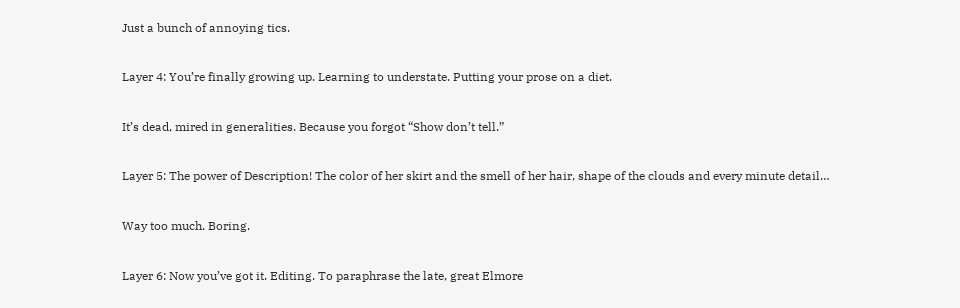Just a bunch of annoying tics.

Layer 4: You’re finally growing up. Learning to understate. Putting your prose on a diet.

It’s dead, mired in generalities. Because you forgot “Show don’t tell.”

Layer 5: The power of Description! The color of her skirt and the smell of her hair, shape of the clouds and every minute detail…

Way too much. Boring.

Layer 6: Now you’ve got it. Editing. To paraphrase the late, great Elmore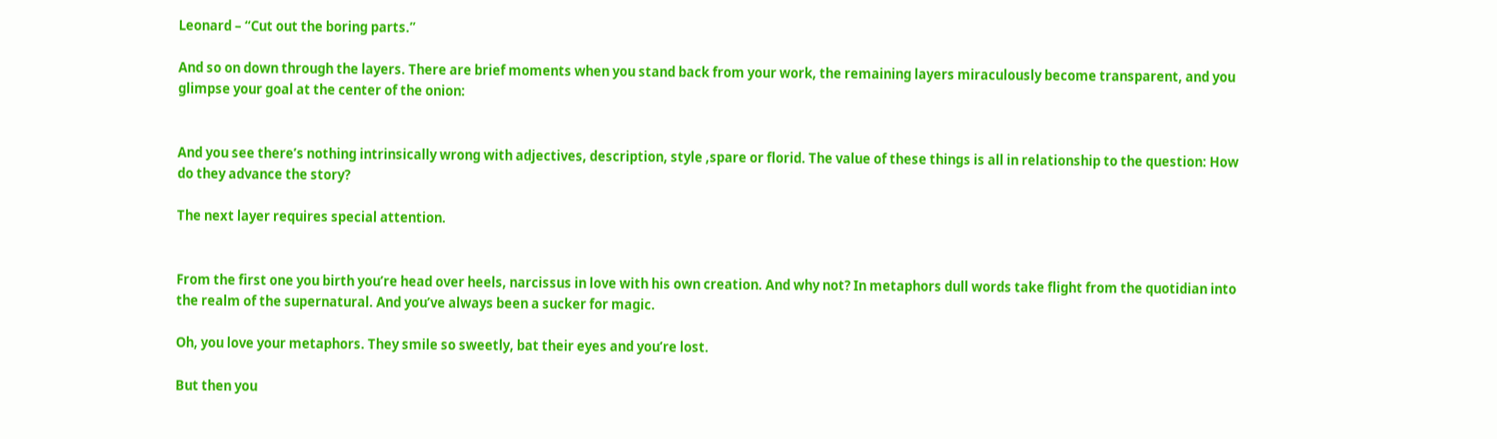Leonard – “Cut out the boring parts.”

And so on down through the layers. There are brief moments when you stand back from your work, the remaining layers miraculously become transparent, and you glimpse your goal at the center of the onion:


And you see there’s nothing intrinsically wrong with adjectives, description, style ,spare or florid. The value of these things is all in relationship to the question: How do they advance the story?

The next layer requires special attention.


From the first one you birth you’re head over heels, narcissus in love with his own creation. And why not? In metaphors dull words take flight from the quotidian into the realm of the supernatural. And you’ve always been a sucker for magic.

Oh, you love your metaphors. They smile so sweetly, bat their eyes and you’re lost.

But then you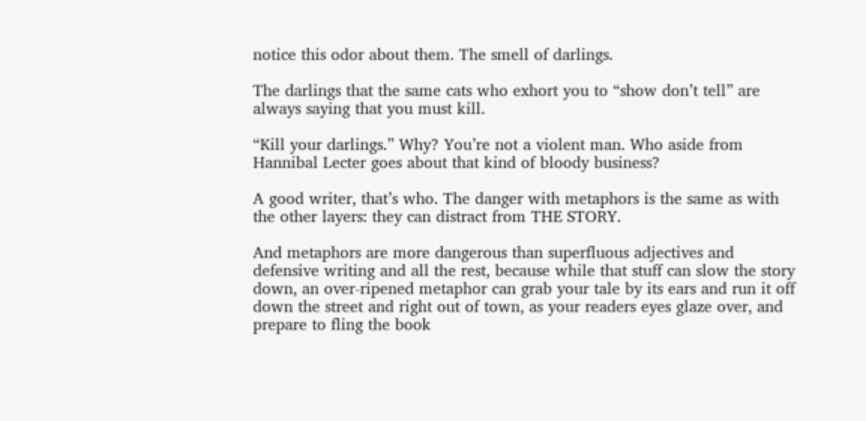notice this odor about them. The smell of darlings.

The darlings that the same cats who exhort you to “show don’t tell” are always saying that you must kill.

“Kill your darlings.” Why? You’re not a violent man. Who aside from Hannibal Lecter goes about that kind of bloody business?

A good writer, that’s who. The danger with metaphors is the same as with the other layers: they can distract from THE STORY.

And metaphors are more dangerous than superfluous adjectives and defensive writing and all the rest, because while that stuff can slow the story down, an over-ripened metaphor can grab your tale by its ears and run it off down the street and right out of town, as your readers eyes glaze over, and prepare to fling the book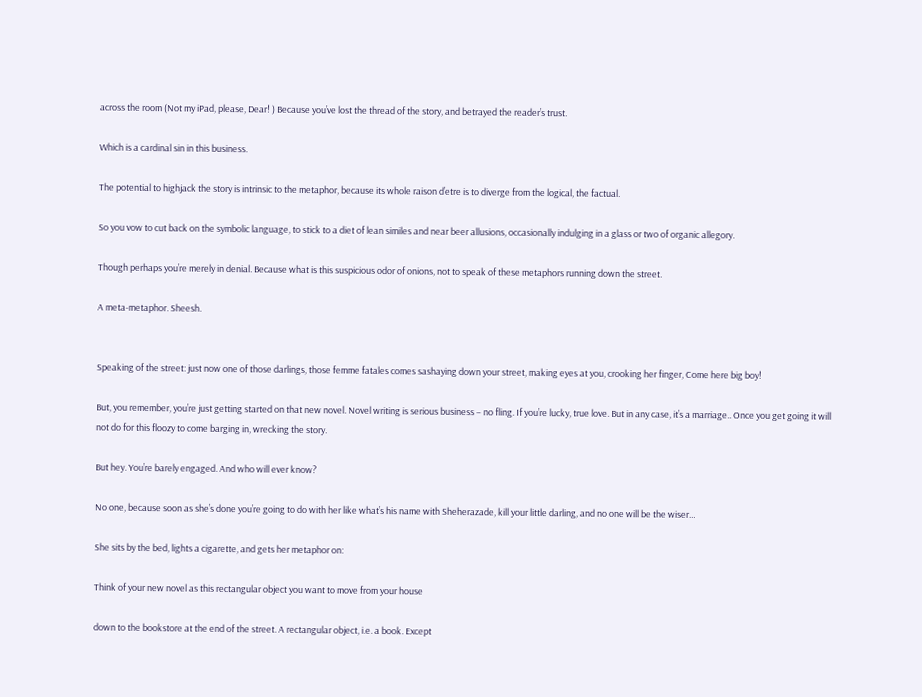across the room (Not my iPad, please, Dear! ) Because you’ve lost the thread of the story, and betrayed the reader’s trust.

Which is a cardinal sin in this business.

The potential to highjack the story is intrinsic to the metaphor, because its whole raison d’etre is to diverge from the logical, the factual.

So you vow to cut back on the symbolic language, to stick to a diet of lean similes and near beer allusions, occasionally indulging in a glass or two of organic allegory.

Though perhaps you’re merely in denial. Because what is this suspicious odor of onions, not to speak of these metaphors running down the street.

A meta-metaphor. Sheesh.


Speaking of the street: just now one of those darlings, those femme fatales comes sashaying down your street, making eyes at you, crooking her finger, Come here big boy!

But, you remember, you’re just getting started on that new novel. Novel writing is serious business – no fling. If you’re lucky, true love. But in any case, it’s a marriage.. Once you get going it will not do for this floozy to come barging in, wrecking the story.

But hey. You’re barely engaged. And who will ever know?

No one, because soon as she’s done you’re going to do with her like what’s his name with Sheherazade, kill your little darling, and no one will be the wiser…

She sits by the bed, lights a cigarette, and gets her metaphor on:

Think of your new novel as this rectangular object you want to move from your house

down to the bookstore at the end of the street. A rectangular object, i.e. a book. Except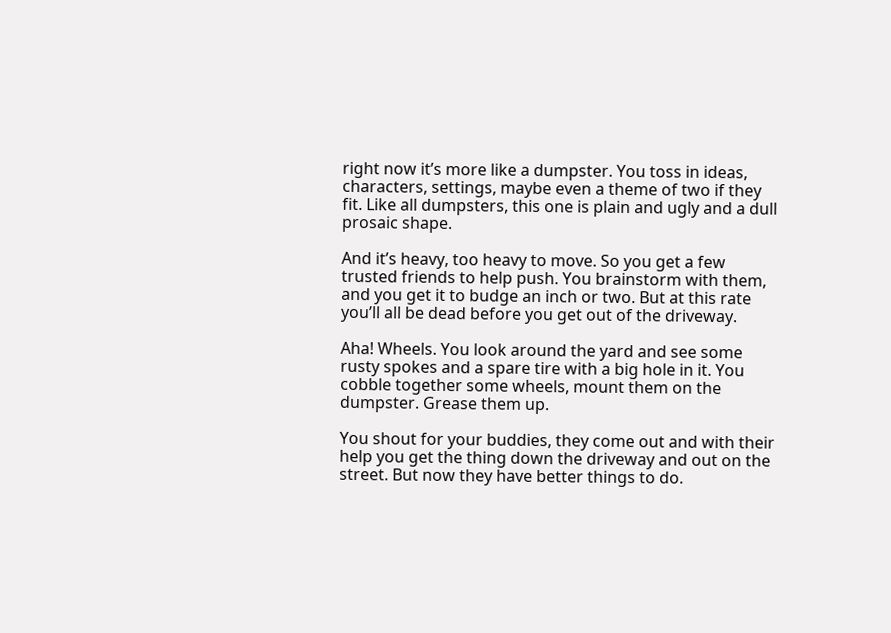right now it’s more like a dumpster. You toss in ideas, characters, settings, maybe even a theme of two if they fit. Like all dumpsters, this one is plain and ugly and a dull prosaic shape.

And it’s heavy, too heavy to move. So you get a few trusted friends to help push. You brainstorm with them, and you get it to budge an inch or two. But at this rate you’ll all be dead before you get out of the driveway.

Aha! Wheels. You look around the yard and see some rusty spokes and a spare tire with a big hole in it. You cobble together some wheels, mount them on the dumpster. Grease them up.

You shout for your buddies, they come out and with their help you get the thing down the driveway and out on the street. But now they have better things to do.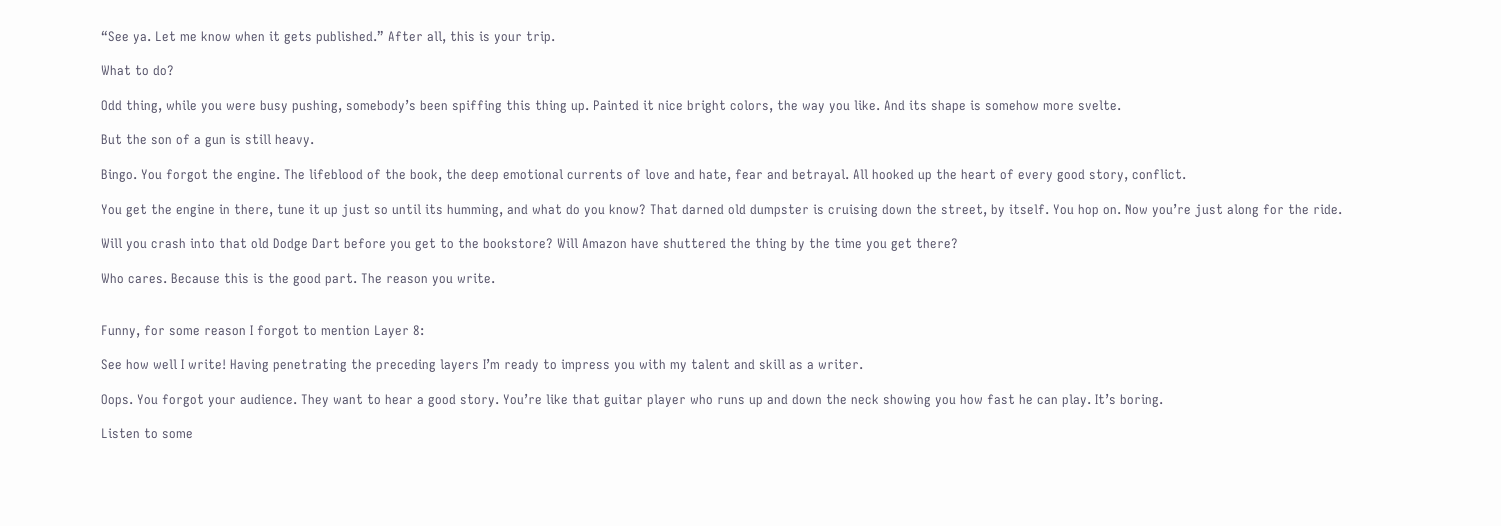“See ya. Let me know when it gets published.” After all, this is your trip.

What to do?

Odd thing, while you were busy pushing, somebody’s been spiffing this thing up. Painted it nice bright colors, the way you like. And its shape is somehow more svelte.

But the son of a gun is still heavy.

Bingo. You forgot the engine. The lifeblood of the book, the deep emotional currents of love and hate, fear and betrayal. All hooked up the heart of every good story, conflict.

You get the engine in there, tune it up just so until its humming, and what do you know? That darned old dumpster is cruising down the street, by itself. You hop on. Now you’re just along for the ride.

Will you crash into that old Dodge Dart before you get to the bookstore? Will Amazon have shuttered the thing by the time you get there?

Who cares. Because this is the good part. The reason you write.


Funny, for some reason I forgot to mention Layer 8:

See how well I write! Having penetrating the preceding layers I’m ready to impress you with my talent and skill as a writer.

Oops. You forgot your audience. They want to hear a good story. You’re like that guitar player who runs up and down the neck showing you how fast he can play. It’s boring.

Listen to some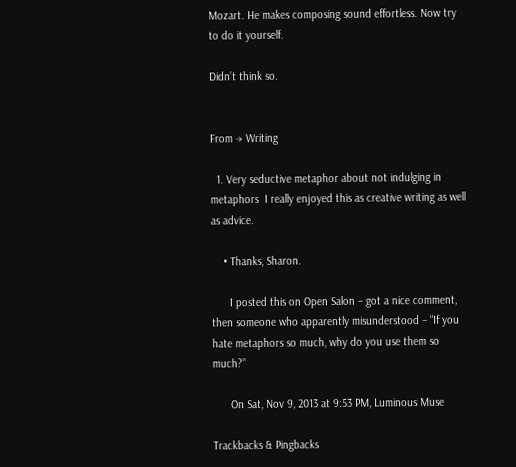Mozart. He makes composing sound effortless. Now try to do it yourself.

Didn’t think so.


From → Writing

  1. Very seductive metaphor about not indulging in metaphors  I really enjoyed this as creative writing as well as advice.

    • Thanks, Sharon.

      I posted this on Open Salon – got a nice comment, then someone who apparently misunderstood – “If you hate metaphors so much, why do you use them so much?”

      On Sat, Nov 9, 2013 at 9:53 PM, Luminous Muse

Trackbacks & Pingbacks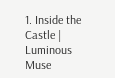1. Inside the Castle | Luminous Muse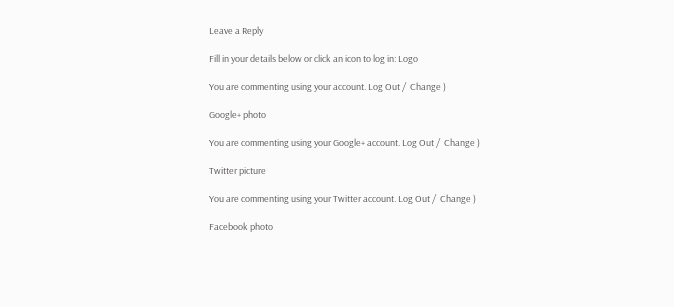Leave a Reply

Fill in your details below or click an icon to log in: Logo

You are commenting using your account. Log Out /  Change )

Google+ photo

You are commenting using your Google+ account. Log Out /  Change )

Twitter picture

You are commenting using your Twitter account. Log Out /  Change )

Facebook photo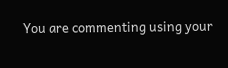You are commenting using your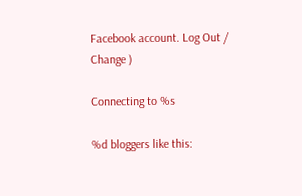Facebook account. Log Out /  Change )

Connecting to %s

%d bloggers like this: